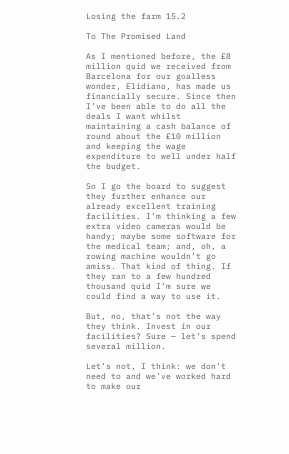Losing the farm 15.2

To The Promised Land

As I mentioned before, the £8 million quid we received from Barcelona for our goalless wonder, Elidiano, has made us financially secure. Since then I’ve been able to do all the deals I want whilst maintaining a cash balance of round about the £10 million and keeping the wage expenditure to well under half the budget.

So I go the board to suggest they further enhance our already excellent training facilities. I’m thinking a few extra video cameras would be handy; maybe some software for the medical team; and, oh, a rowing machine wouldn’t go amiss. That kind of thing. If they ran to a few hundred thousand quid I’m sure we could find a way to use it.

But, no, that’s not the way they think. Invest in our facilities? Sure — let’s spend several million.

Let’s not, I think: we don’t need to and we’ve worked hard to make our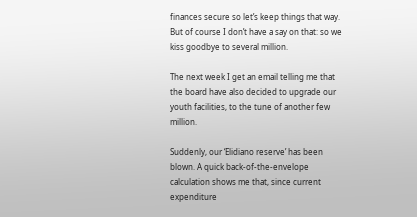finances secure so let’s keep things that way. But of course I don’t have a say on that: so we kiss goodbye to several million.

The next week I get an email telling me that the board have also decided to upgrade our youth facilities, to the tune of another few million.

Suddenly, our ‘Elidiano reserve’ has been blown. A quick back-of-the-envelope calculation shows me that, since current expenditure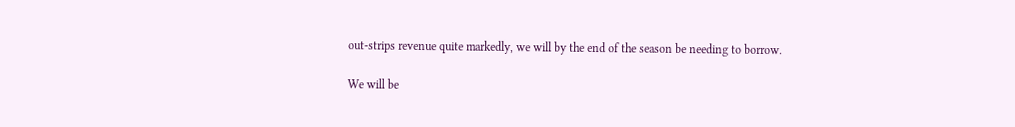out-strips revenue quite markedly, we will by the end of the season be needing to borrow.

We will be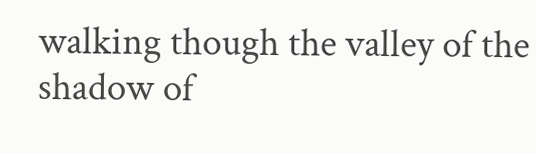walking though the valley of the shadow of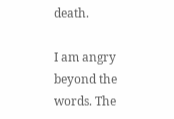death.

I am angry beyond the words. The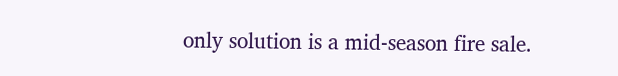only solution is a mid-season fire sale.